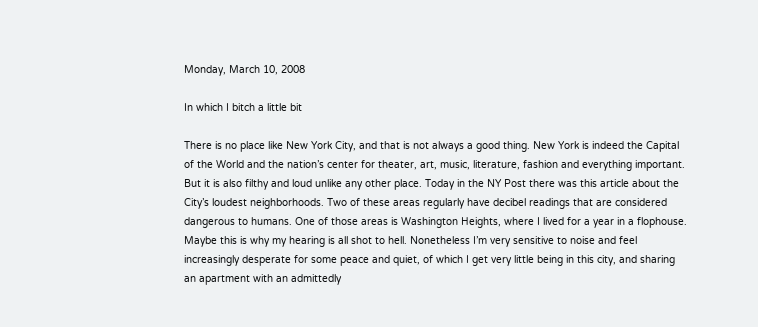Monday, March 10, 2008

In which I bitch a little bit

There is no place like New York City, and that is not always a good thing. New York is indeed the Capital of the World and the nation’s center for theater, art, music, literature, fashion and everything important. But it is also filthy and loud unlike any other place. Today in the NY Post there was this article about the City’s loudest neighborhoods. Two of these areas regularly have decibel readings that are considered dangerous to humans. One of those areas is Washington Heights, where I lived for a year in a flophouse. Maybe this is why my hearing is all shot to hell. Nonetheless I’m very sensitive to noise and feel increasingly desperate for some peace and quiet, of which I get very little being in this city, and sharing an apartment with an admittedly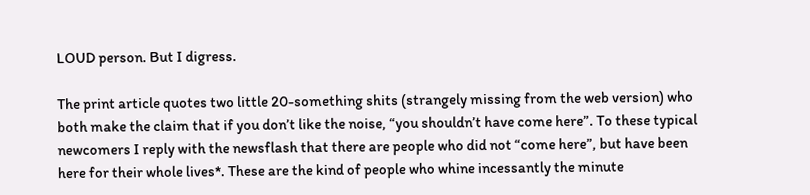LOUD person. But I digress.

The print article quotes two little 20-something shits (strangely missing from the web version) who both make the claim that if you don’t like the noise, “you shouldn’t have come here”. To these typical newcomers I reply with the newsflash that there are people who did not “come here”, but have been here for their whole lives*. These are the kind of people who whine incessantly the minute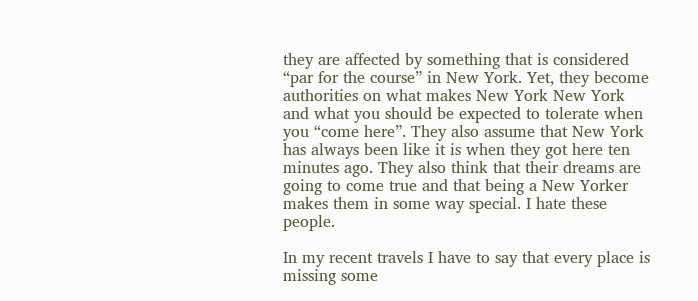they are affected by something that is considered “par for the course” in New York. Yet, they become authorities on what makes New York New York and what you should be expected to tolerate when you “come here”. They also assume that New York has always been like it is when they got here ten minutes ago. They also think that their dreams are going to come true and that being a New Yorker makes them in some way special. I hate these people.

In my recent travels I have to say that every place is missing some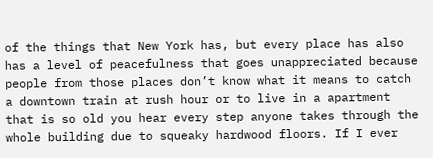of the things that New York has, but every place has also has a level of peacefulness that goes unappreciated because people from those places don’t know what it means to catch a downtown train at rush hour or to live in a apartment that is so old you hear every step anyone takes through the whole building due to squeaky hardwood floors. If I ever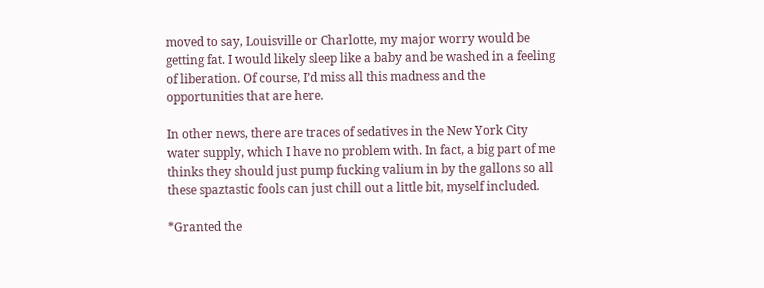moved to say, Louisville or Charlotte, my major worry would be getting fat. I would likely sleep like a baby and be washed in a feeling of liberation. Of course, I’d miss all this madness and the opportunities that are here.

In other news, there are traces of sedatives in the New York City water supply, which I have no problem with. In fact, a big part of me thinks they should just pump fucking valium in by the gallons so all these spaztastic fools can just chill out a little bit, myself included.

*Granted the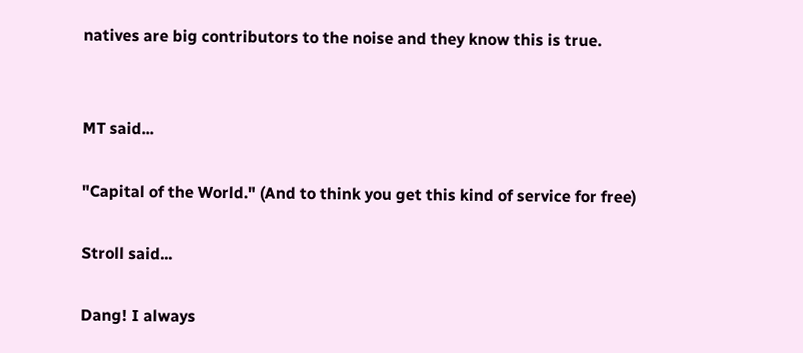natives are big contributors to the noise and they know this is true.


MT said...

"Capital of the World." (And to think you get this kind of service for free)

Stroll said...

Dang! I always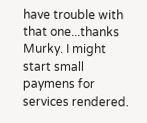have trouble with that one...thanks Murky. I might start small paymens for services rendered.